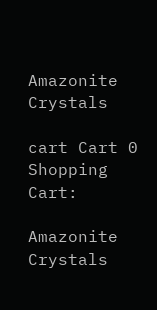Amazonite Crystals

cart Cart 0
Shopping Cart:

Amazonite Crystals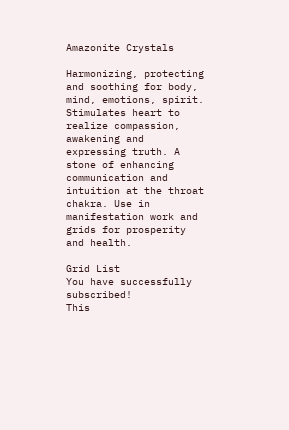Amazonite Crystals

Harmonizing, protecting and soothing for body, mind, emotions, spirit. Stimulates heart to realize compassion, awakening and expressing truth. A stone of enhancing communication and intuition at the throat chakra. Use in manifestation work and grids for prosperity and health.

Grid List
You have successfully subscribed!
This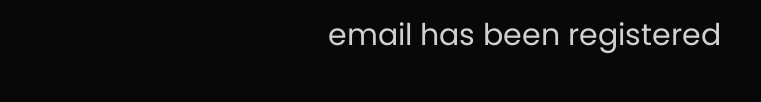email has been registered